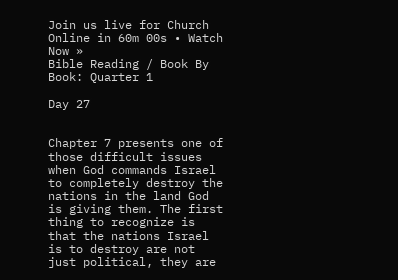Join us live for Church Online in 60m 00s • Watch Now »
Bible Reading / Book By Book: Quarter 1

Day 27


Chapter 7 presents one of those difficult issues when God commands Israel to completely destroy the nations in the land God is giving them. The first thing to recognize is that the nations Israel is to destroy are not just political, they are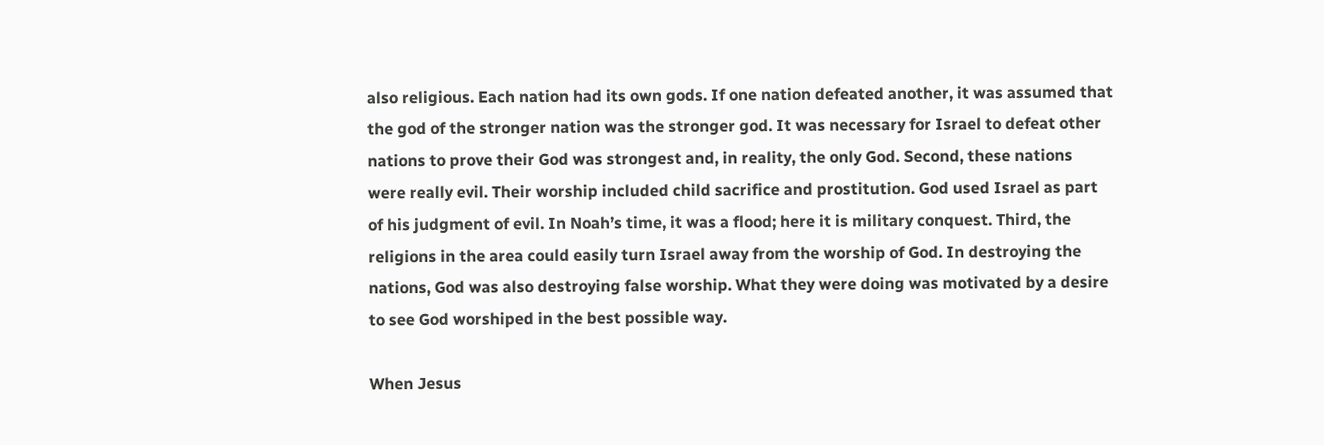also religious. Each nation had its own gods. If one nation defeated another, it was assumed that the god of the stronger nation was the stronger god. It was necessary for Israel to defeat other nations to prove their God was strongest and, in reality, the only God. Second, these nations were really evil. Their worship included child sacrifice and prostitution. God used Israel as part of his judgment of evil. In Noah’s time, it was a flood; here it is military conquest. Third, the religions in the area could easily turn Israel away from the worship of God. In destroying the nations, God was also destroying false worship. What they were doing was motivated by a desire to see God worshiped in the best possible way.

When Jesus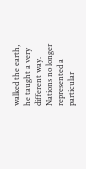walked the earth, he taught a very different way. Nations no longer represented a particular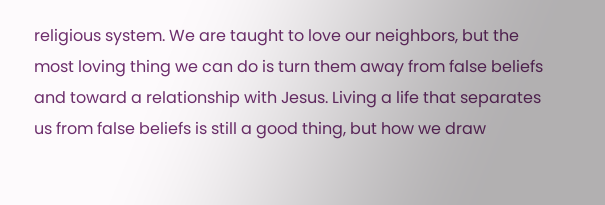religious system. We are taught to love our neighbors, but the most loving thing we can do is turn them away from false beliefs and toward a relationship with Jesus. Living a life that separates us from false beliefs is still a good thing, but how we draw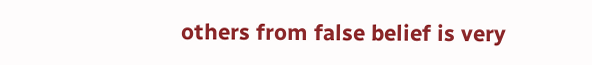others from false belief is very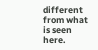different from what is seen here.